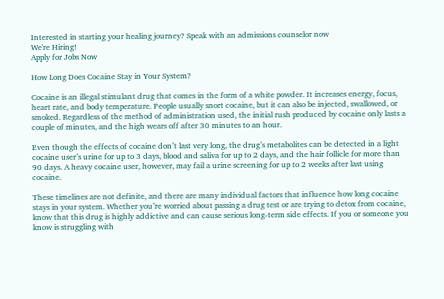Interested in starting your healing journey? Speak with an admissions counselor now
We're Hiring!
Apply for Jobs Now

How Long Does Cocaine Stay in Your System?

Cocaine is an illegal stimulant drug that comes in the form of a white powder. It increases energy, focus, heart rate, and body temperature. People usually snort cocaine, but it can also be injected, swallowed, or smoked. Regardless of the method of administration used, the initial rush produced by cocaine only lasts a couple of minutes, and the high wears off after 30 minutes to an hour.

Even though the effects of cocaine don’t last very long, the drug’s metabolites can be detected in a light cocaine user’s urine for up to 3 days, blood and saliva for up to 2 days, and the hair follicle for more than 90 days. A heavy cocaine user, however, may fail a urine screening for up to 2 weeks after last using cocaine.

These timelines are not definite, and there are many individual factors that influence how long cocaine stays in your system. Whether you’re worried about passing a drug test or are trying to detox from cocaine, know that this drug is highly addictive and can cause serious long-term side effects. If you or someone you know is struggling with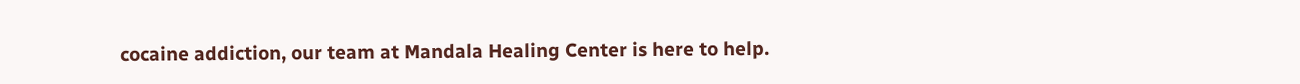cocaine addiction, our team at Mandala Healing Center is here to help.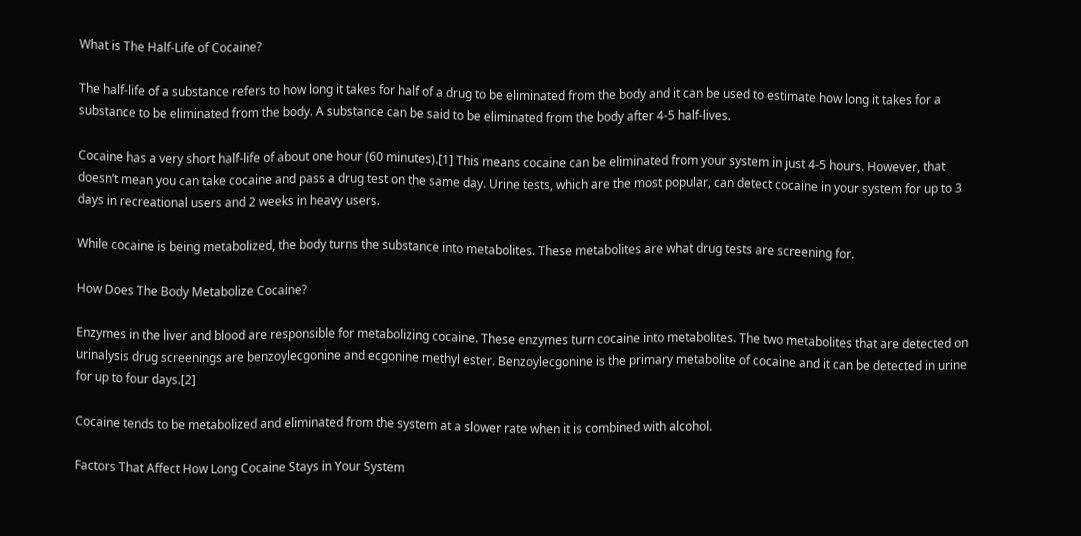What is The Half-Life of Cocaine?

The half-life of a substance refers to how long it takes for half of a drug to be eliminated from the body and it can be used to estimate how long it takes for a substance to be eliminated from the body. A substance can be said to be eliminated from the body after 4-5 half-lives.

Cocaine has a very short half-life of about one hour (60 minutes).[1] This means cocaine can be eliminated from your system in just 4-5 hours. However, that doesn’t mean you can take cocaine and pass a drug test on the same day. Urine tests, which are the most popular, can detect cocaine in your system for up to 3 days in recreational users and 2 weeks in heavy users.

While cocaine is being metabolized, the body turns the substance into metabolites. These metabolites are what drug tests are screening for.

How Does The Body Metabolize Cocaine?

Enzymes in the liver and blood are responsible for metabolizing cocaine. These enzymes turn cocaine into metabolites. The two metabolites that are detected on urinalysis drug screenings are benzoylecgonine and ecgonine methyl ester. Benzoylecgonine is the primary metabolite of cocaine and it can be detected in urine for up to four days.[2]

Cocaine tends to be metabolized and eliminated from the system at a slower rate when it is combined with alcohol.

Factors That Affect How Long Cocaine Stays in Your System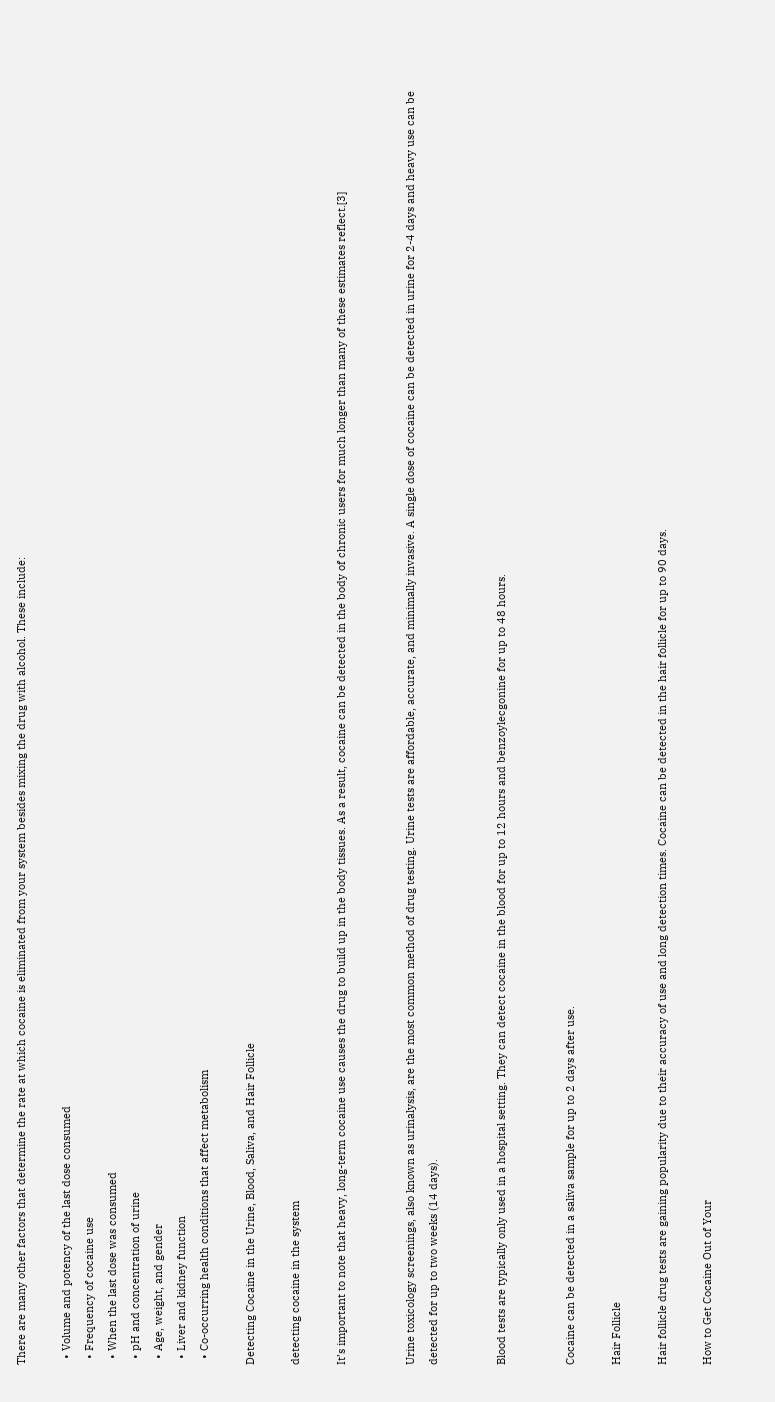There are many other factors that determine the rate at which cocaine is eliminated from your system besides mixing the drug with alcohol. These include:

  • Volume and potency of the last dose consumed
  • Frequency of cocaine use
  • When the last dose was consumed
  • pH and concentration of urine
  • Age, weight, and gender
  • Liver and kidney function
  • Co-occurring health conditions that affect metabolism

Detecting Cocaine in the Urine, Blood, Saliva, and Hair Follicle

detecting cocaine in the system

It’s important to note that heavy, long-term cocaine use causes the drug to build up in the body tissues. As a result, cocaine can be detected in the body of chronic users for much longer than many of these estimates reflect.[3]


Urine toxicology screenings, also known as urinalysis, are the most common method of drug testing. Urine tests are affordable, accurate, and minimally invasive. A single dose of cocaine can be detected in urine for 2-4 days and heavy use can be detected for up to two weeks (14 days).


Blood tests are typically only used in a hospital setting. They can detect cocaine in the blood for up to 12 hours and benzoylecgonine for up to 48 hours.


Cocaine can be detected in a saliva sample for up to 2 days after use.

Hair Follicle

Hair follicle drug tests are gaining popularity due to their accuracy of use and long detection times. Cocaine can be detected in the hair follicle for up to 90 days.

How to Get Cocaine Out of Your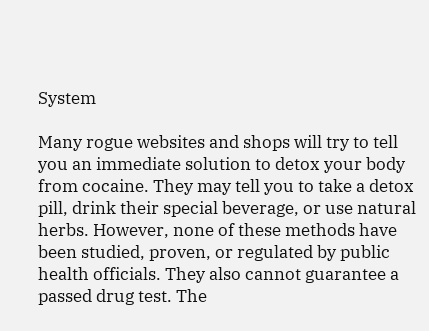System

Many rogue websites and shops will try to tell you an immediate solution to detox your body from cocaine. They may tell you to take a detox pill, drink their special beverage, or use natural herbs. However, none of these methods have been studied, proven, or regulated by public health officials. They also cannot guarantee a passed drug test. The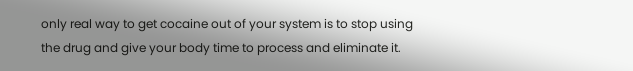only real way to get cocaine out of your system is to stop using the drug and give your body time to process and eliminate it.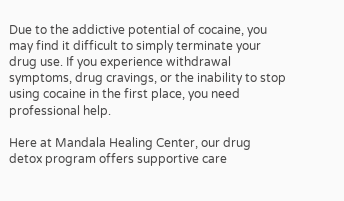Due to the addictive potential of cocaine, you may find it difficult to simply terminate your drug use. If you experience withdrawal symptoms, drug cravings, or the inability to stop using cocaine in the first place, you need professional help.

Here at Mandala Healing Center, our drug detox program offers supportive care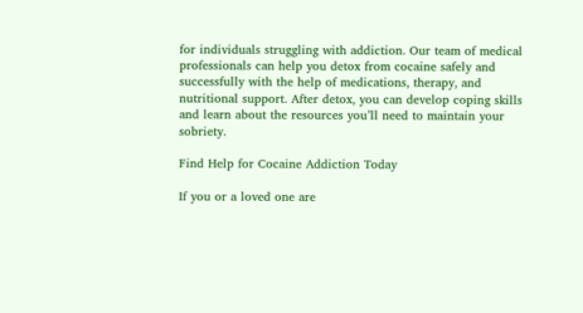for individuals struggling with addiction. Our team of medical professionals can help you detox from cocaine safely and successfully with the help of medications, therapy, and nutritional support. After detox, you can develop coping skills and learn about the resources you’ll need to maintain your sobriety.

Find Help for Cocaine Addiction Today

If you or a loved one are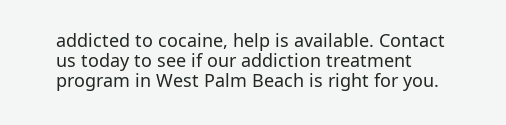addicted to cocaine, help is available. Contact us today to see if our addiction treatment program in West Palm Beach is right for you.